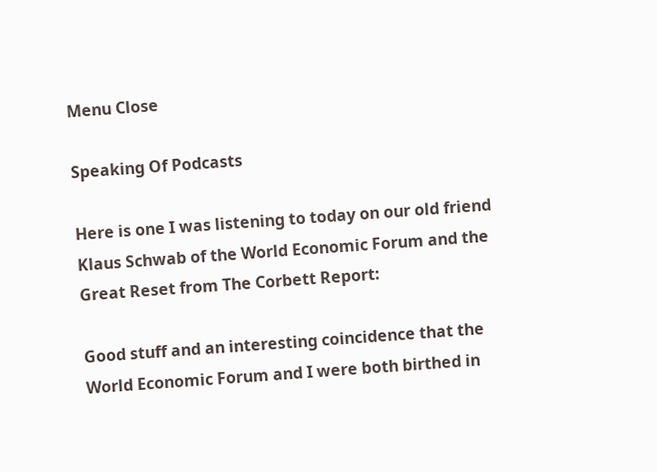Menu Close

Speaking Of Podcasts

Here is one I was listening to today on our old friend Klaus Schwab of the World Economic Forum and the Great Reset from The Corbett Report:

Good stuff and an interesting coincidence that the World Economic Forum and I were both birthed in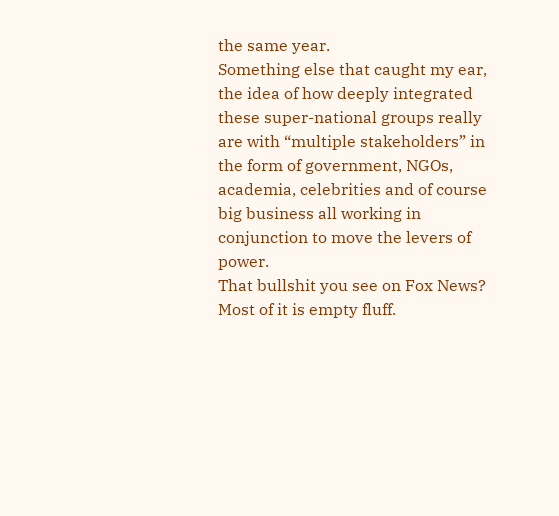the same year.
Something else that caught my ear, the idea of how deeply integrated these super-national groups really are with “multiple stakeholders” in the form of government, NGOs, academia, celebrities and of course big business all working in conjunction to move the levers of power.
That bullshit you see on Fox News? Most of it is empty fluff.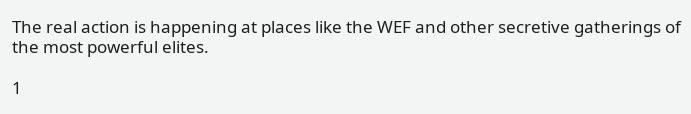The real action is happening at places like the WEF and other secretive gatherings of the most powerful elites.

1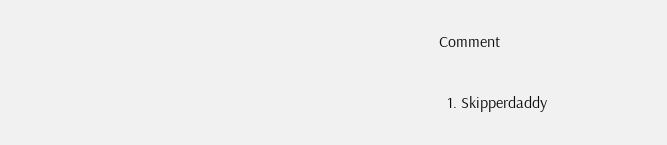Comment

  1. Skipperdaddy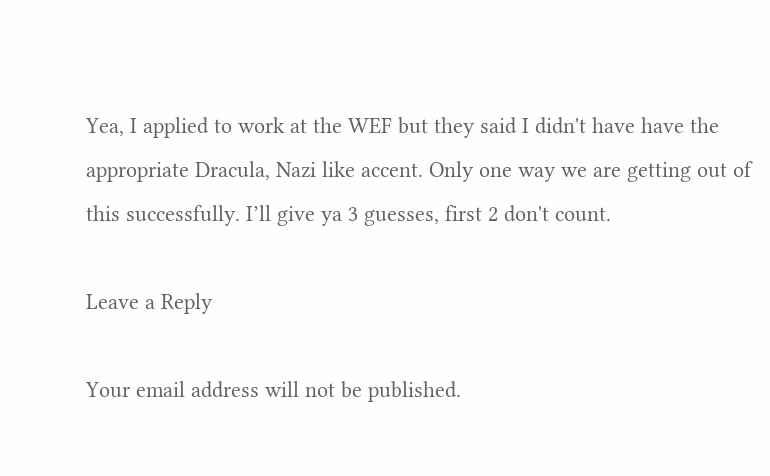Yea, I applied to work at the WEF but they said I didn't have have the appropriate Dracula, Nazi like accent. Only one way we are getting out of this successfully. I’ll give ya 3 guesses, first 2 don't count.

Leave a Reply

Your email address will not be published.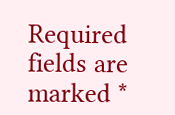Required fields are marked *